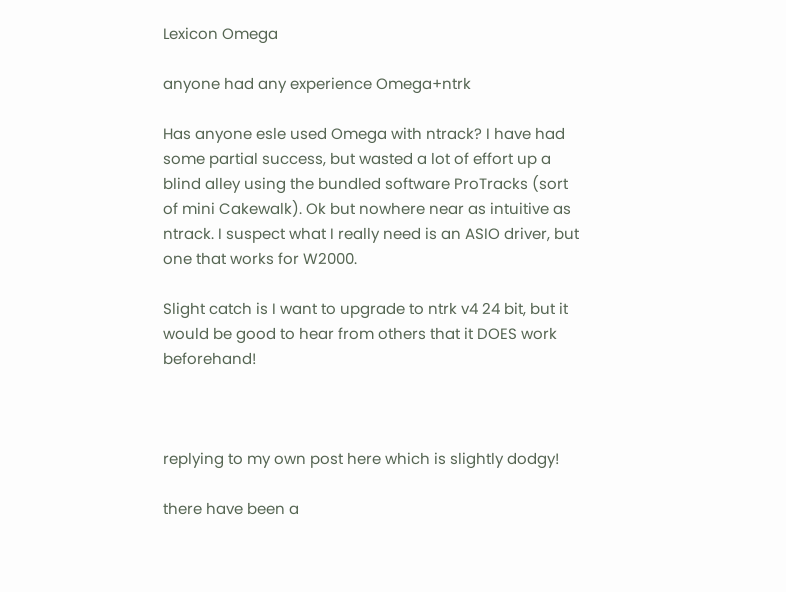Lexicon Omega

anyone had any experience Omega+ntrk

Has anyone esle used Omega with ntrack? I have had some partial success, but wasted a lot of effort up a blind alley using the bundled software ProTracks (sort of mini Cakewalk). Ok but nowhere near as intuitive as ntrack. I suspect what I really need is an ASIO driver, but one that works for W2000.

Slight catch is I want to upgrade to ntrk v4 24 bit, but it would be good to hear from others that it DOES work beforehand!



replying to my own post here which is slightly dodgy!

there have been a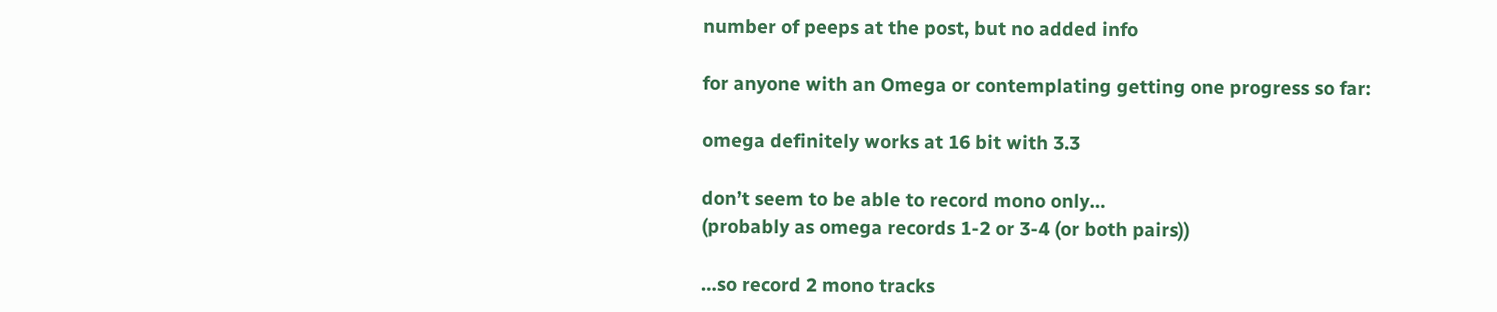number of peeps at the post, but no added info

for anyone with an Omega or contemplating getting one progress so far:

omega definitely works at 16 bit with 3.3

don’t seem to be able to record mono only…
(probably as omega records 1-2 or 3-4 (or both pairs))

…so record 2 mono tracks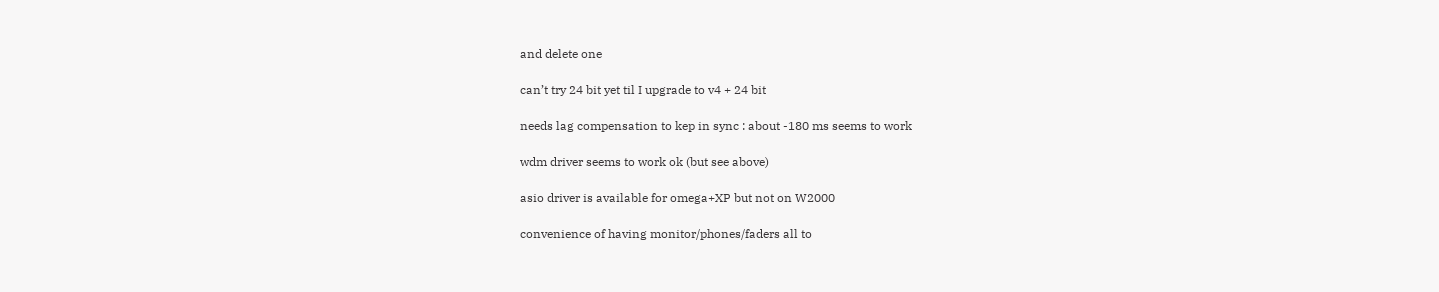and delete one

can’t try 24 bit yet til I upgrade to v4 + 24 bit

needs lag compensation to kep in sync : about -180 ms seems to work

wdm driver seems to work ok (but see above)

asio driver is available for omega+XP but not on W2000

convenience of having monitor/phones/faders all to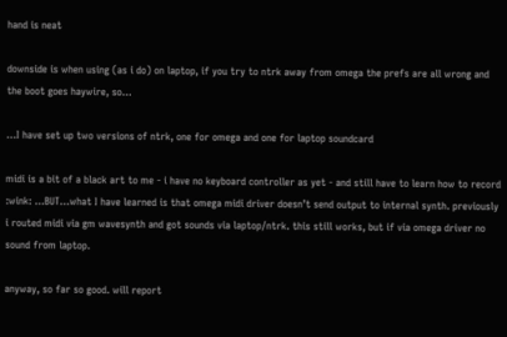hand is neat

downside is when using (as i do) on laptop, if you try to ntrk away from omega the prefs are all wrong and the boot goes haywire, so…

…I have set up two versions of ntrk, one for omega and one for laptop soundcard

midi is a bit of a black art to me - i have no keyboard controller as yet - and still have to learn how to record
:wink: …BUT…what I have learned is that omega midi driver doesn’t send output to internal synth. previously i routed midi via gm wavesynth and got sounds via laptop/ntrk. this still works, but if via omega driver no sound from laptop.

anyway, so far so good. will report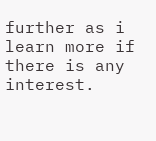further as i learn more if there is any interest.